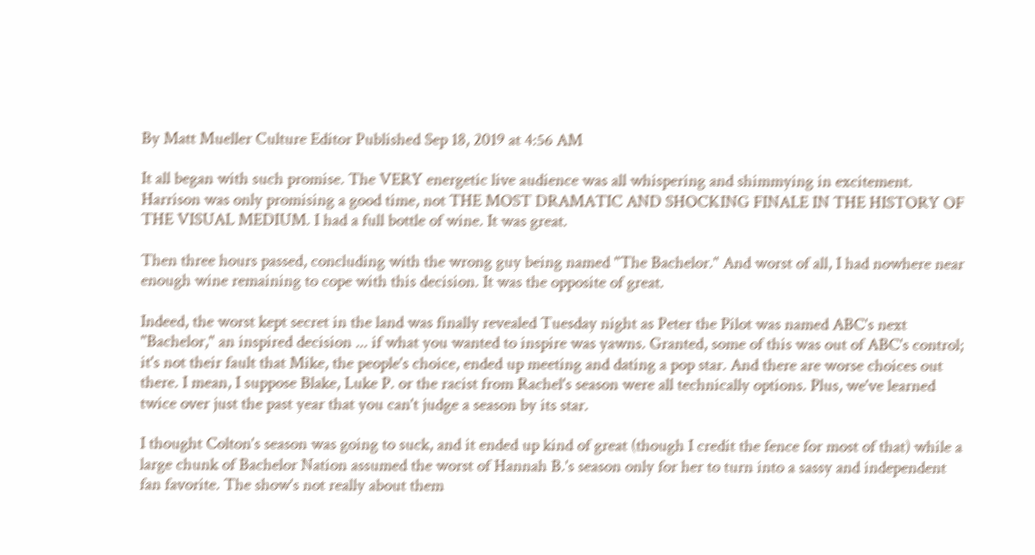By Matt Mueller Culture Editor Published Sep 18, 2019 at 4:56 AM

It all began with such promise. The VERY energetic live audience was all whispering and shimmying in excitement. Harrison was only promising a good time, not THE MOST DRAMATIC AND SHOCKING FINALE IN THE HISTORY OF THE VISUAL MEDIUM. I had a full bottle of wine. It was great.

Then three hours passed, concluding with the wrong guy being named "The Bachelor." And worst of all, I had nowhere near enough wine remaining to cope with this decision. It was the opposite of great.

Indeed, the worst kept secret in the land was finally revealed Tuesday night as Peter the Pilot was named ABC's next "Bachelor," an inspired decision ... if what you wanted to inspire was yawns. Granted, some of this was out of ABC's control; it's not their fault that Mike, the people's choice, ended up meeting and dating a pop star. And there are worse choices out there. I mean, I suppose Blake, Luke P. or the racist from Rachel's season were all technically options. Plus, we've learned twice over just the past year that you can't judge a season by its star.

I thought Colton's season was going to suck, and it ended up kind of great (though I credit the fence for most of that) while a large chunk of Bachelor Nation assumed the worst of Hannah B.'s season only for her to turn into a sassy and independent fan favorite. The show's not really about them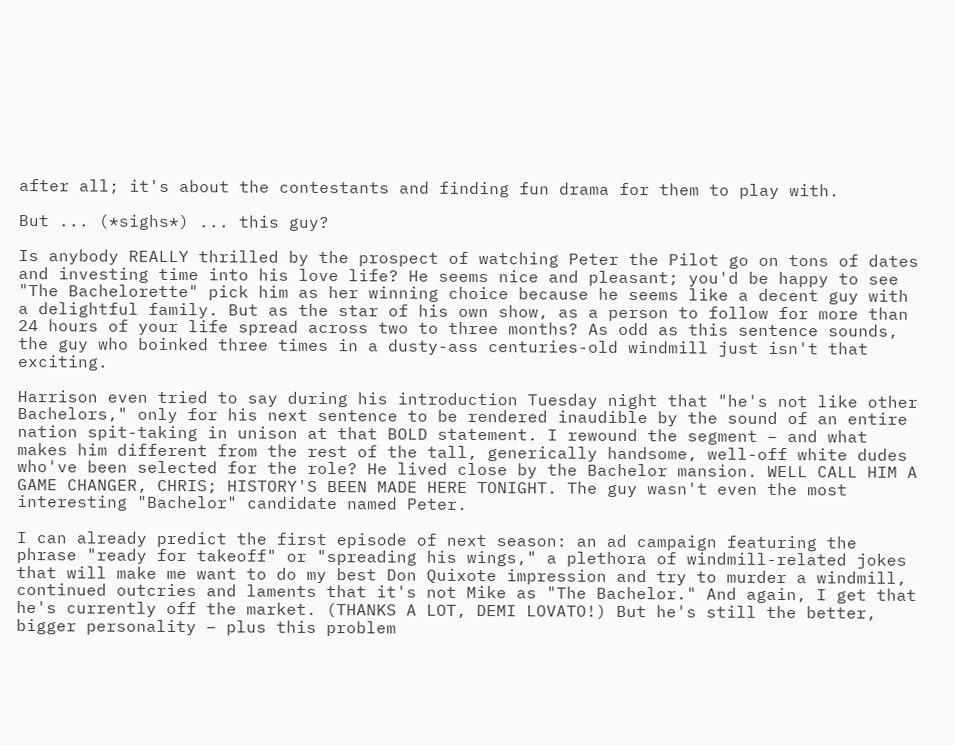after all; it's about the contestants and finding fun drama for them to play with.

But ... (*sighs*) ... this guy?

Is anybody REALLY thrilled by the prospect of watching Peter the Pilot go on tons of dates and investing time into his love life? He seems nice and pleasant; you'd be happy to see "The Bachelorette" pick him as her winning choice because he seems like a decent guy with a delightful family. But as the star of his own show, as a person to follow for more than 24 hours of your life spread across two to three months? As odd as this sentence sounds, the guy who boinked three times in a dusty-ass centuries-old windmill just isn't that exciting.

Harrison even tried to say during his introduction Tuesday night that "he's not like other Bachelors," only for his next sentence to be rendered inaudible by the sound of an entire nation spit-taking in unison at that BOLD statement. I rewound the segment – and what makes him different from the rest of the tall, generically handsome, well-off white dudes who've been selected for the role? He lived close by the Bachelor mansion. WELL CALL HIM A GAME CHANGER, CHRIS; HISTORY'S BEEN MADE HERE TONIGHT. The guy wasn't even the most interesting "Bachelor" candidate named Peter.

I can already predict the first episode of next season: an ad campaign featuring the phrase "ready for takeoff" or "spreading his wings," a plethora of windmill-related jokes that will make me want to do my best Don Quixote impression and try to murder a windmill, continued outcries and laments that it's not Mike as "The Bachelor." And again, I get that he's currently off the market. (THANKS A LOT, DEMI LOVATO!) But he's still the better, bigger personality – plus this problem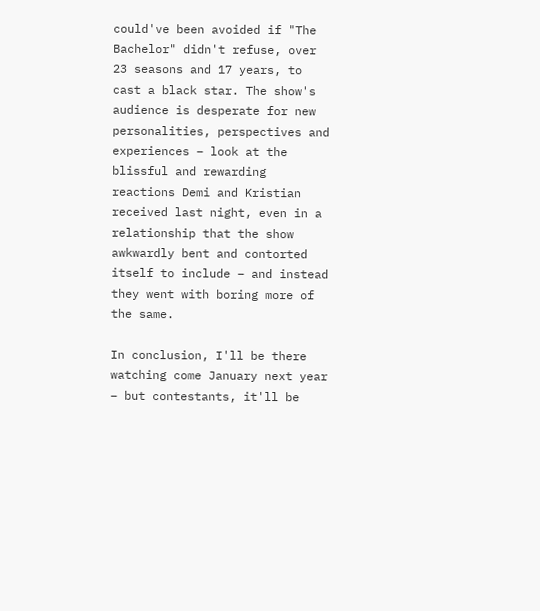could've been avoided if "The Bachelor" didn't refuse, over 23 seasons and 17 years, to cast a black star. The show's audience is desperate for new personalities, perspectives and experiences – look at the blissful and rewarding reactions Demi and Kristian received last night, even in a relationship that the show awkwardly bent and contorted itself to include – and instead they went with boring more of the same.

In conclusion, I'll be there watching come January next year – but contestants, it'll be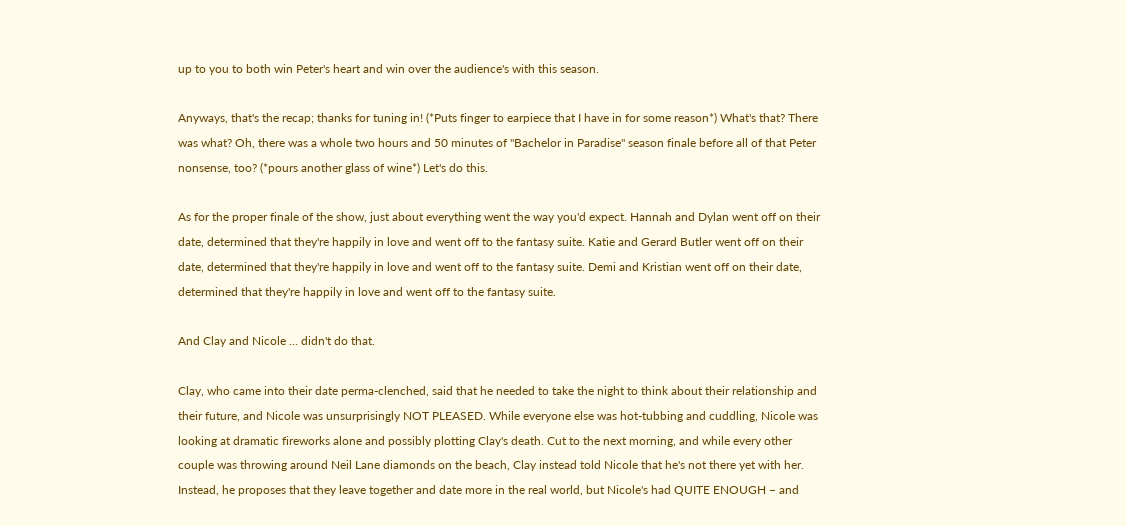up to you to both win Peter's heart and win over the audience's with this season.

Anyways, that's the recap; thanks for tuning in! (*Puts finger to earpiece that I have in for some reason*) What's that? There was what? Oh, there was a whole two hours and 50 minutes of "Bachelor in Paradise" season finale before all of that Peter nonsense, too? (*pours another glass of wine*) Let's do this.

As for the proper finale of the show, just about everything went the way you'd expect. Hannah and Dylan went off on their date, determined that they're happily in love and went off to the fantasy suite. Katie and Gerard Butler went off on their date, determined that they're happily in love and went off to the fantasy suite. Demi and Kristian went off on their date, determined that they're happily in love and went off to the fantasy suite.

And Clay and Nicole ... didn't do that.

Clay, who came into their date perma-clenched, said that he needed to take the night to think about their relationship and their future, and Nicole was unsurprisingly NOT PLEASED. While everyone else was hot-tubbing and cuddling, Nicole was looking at dramatic fireworks alone and possibly plotting Clay's death. Cut to the next morning, and while every other couple was throwing around Neil Lane diamonds on the beach, Clay instead told Nicole that he's not there yet with her. Instead, he proposes that they leave together and date more in the real world, but Nicole's had QUITE ENOUGH – and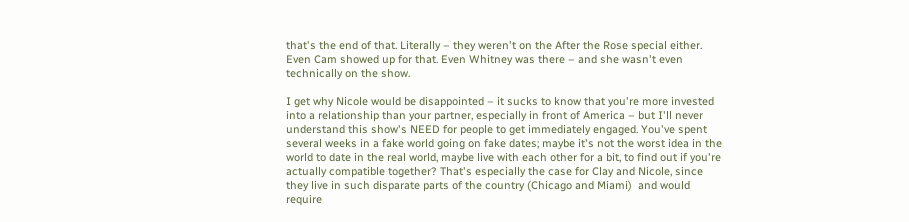that's the end of that. Literally – they weren't on the After the Rose special either. Even Cam showed up for that. Even Whitney was there – and she wasn't even technically on the show.

I get why Nicole would be disappointed – it sucks to know that you're more invested into a relationship than your partner, especially in front of America – but I'll never understand this show's NEED for people to get immediately engaged. You've spent several weeks in a fake world going on fake dates; maybe it's not the worst idea in the world to date in the real world, maybe live with each other for a bit, to find out if you're actually compatible together? That's especially the case for Clay and Nicole, since they live in such disparate parts of the country (Chicago and Miami)  and would require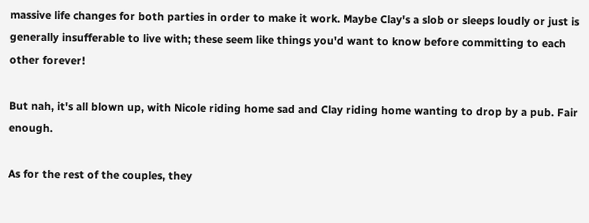massive life changes for both parties in order to make it work. Maybe Clay's a slob or sleeps loudly or just is generally insufferable to live with; these seem like things you'd want to know before committing to each other forever!

But nah, it's all blown up, with Nicole riding home sad and Clay riding home wanting to drop by a pub. Fair enough.

As for the rest of the couples, they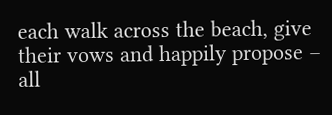each walk across the beach, give their vows and happily propose – all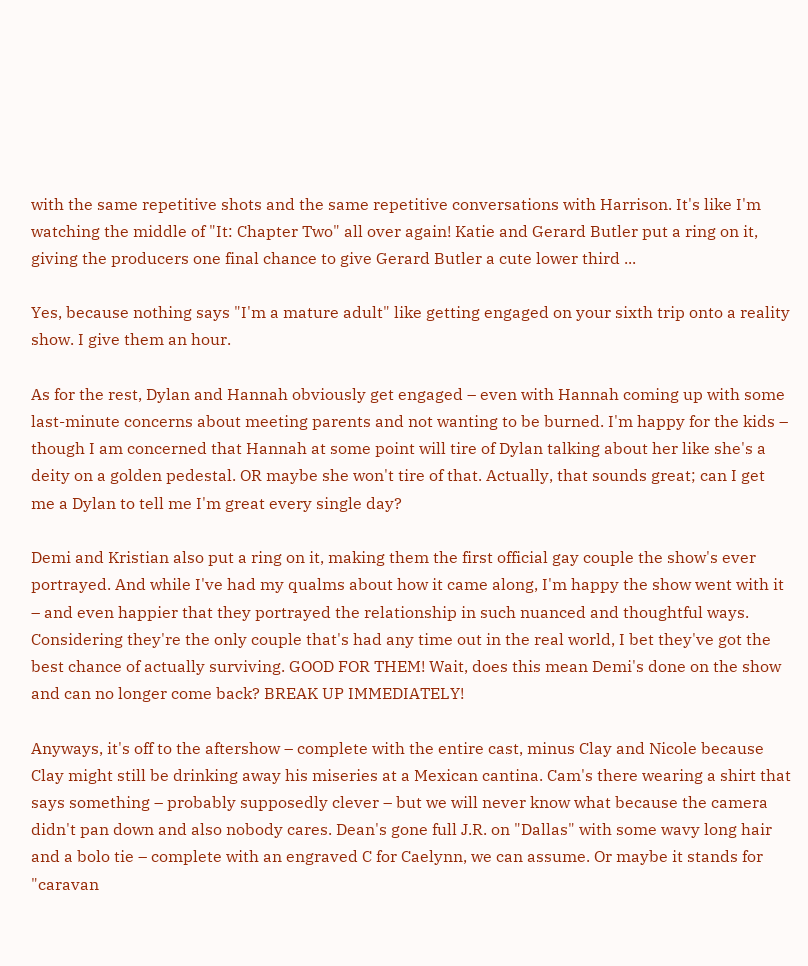with the same repetitive shots and the same repetitive conversations with Harrison. It's like I'm watching the middle of "It: Chapter Two" all over again! Katie and Gerard Butler put a ring on it, giving the producers one final chance to give Gerard Butler a cute lower third ...

Yes, because nothing says "I'm a mature adult" like getting engaged on your sixth trip onto a reality show. I give them an hour.

As for the rest, Dylan and Hannah obviously get engaged – even with Hannah coming up with some last-minute concerns about meeting parents and not wanting to be burned. I'm happy for the kids – though I am concerned that Hannah at some point will tire of Dylan talking about her like she's a deity on a golden pedestal. OR maybe she won't tire of that. Actually, that sounds great; can I get me a Dylan to tell me I'm great every single day?

Demi and Kristian also put a ring on it, making them the first official gay couple the show's ever portrayed. And while I've had my qualms about how it came along, I'm happy the show went with it – and even happier that they portrayed the relationship in such nuanced and thoughtful ways. Considering they're the only couple that's had any time out in the real world, I bet they've got the best chance of actually surviving. GOOD FOR THEM! Wait, does this mean Demi's done on the show and can no longer come back? BREAK UP IMMEDIATELY!

Anyways, it's off to the aftershow – complete with the entire cast, minus Clay and Nicole because Clay might still be drinking away his miseries at a Mexican cantina. Cam's there wearing a shirt that says something – probably supposedly clever – but we will never know what because the camera didn't pan down and also nobody cares. Dean's gone full J.R. on "Dallas" with some wavy long hair and a bolo tie – complete with an engraved C for Caelynn, we can assume. Or maybe it stands for "caravan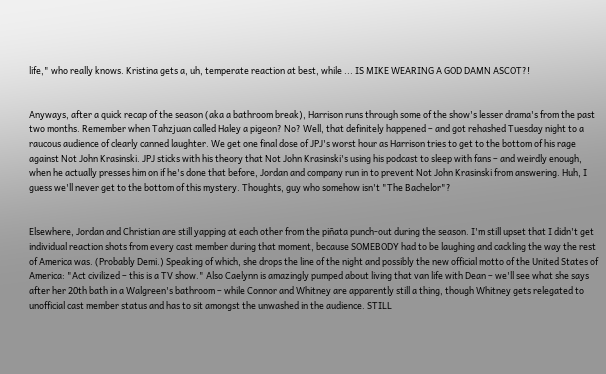life," who really knows. Kristina gets a, uh, temperate reaction at best, while ... IS MIKE WEARING A GOD DAMN ASCOT?!


Anyways, after a quick recap of the season (aka a bathroom break), Harrison runs through some of the show's lesser drama's from the past two months. Remember when Tahzjuan called Haley a pigeon? No? Well, that definitely happened – and got rehashed Tuesday night to a raucous audience of clearly canned laughter. We get one final dose of JPJ's worst hour as Harrison tries to get to the bottom of his rage against Not John Krasinski. JPJ sticks with his theory that Not John Krasinski's using his podcast to sleep with fans – and weirdly enough, when he actually presses him on if he's done that before, Jordan and company run in to prevent Not John Krasinski from answering. Huh, I guess we'll never get to the bottom of this mystery. Thoughts, guy who somehow isn't "The Bachelor"?


Elsewhere, Jordan and Christian are still yapping at each other from the piñata punch-out during the season. I'm still upset that I didn't get individual reaction shots from every cast member during that moment, because SOMEBODY had to be laughing and cackling the way the rest of America was. (Probably Demi.) Speaking of which, she drops the line of the night and possibly the new official motto of the United States of America: "Act civilized – this is a TV show." Also Caelynn is amazingly pumped about living that van life with Dean – we'll see what she says after her 20th bath in a Walgreen's bathroom – while Connor and Whitney are apparently still a thing, though Whitney gets relegated to unofficial cast member status and has to sit amongst the unwashed in the audience. STILL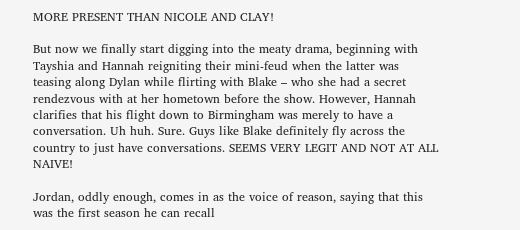MORE PRESENT THAN NICOLE AND CLAY!

But now we finally start digging into the meaty drama, beginning with Tayshia and Hannah reigniting their mini-feud when the latter was teasing along Dylan while flirting with Blake – who she had a secret rendezvous with at her hometown before the show. However, Hannah clarifies that his flight down to Birmingham was merely to have a conversation. Uh huh. Sure. Guys like Blake definitely fly across the country to just have conversations. SEEMS VERY LEGIT AND NOT AT ALL NAIVE!

Jordan, oddly enough, comes in as the voice of reason, saying that this was the first season he can recall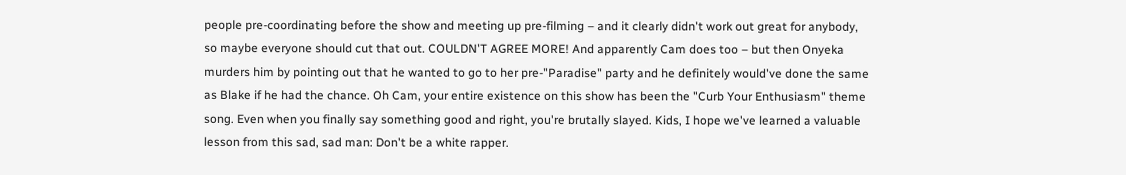people pre-coordinating before the show and meeting up pre-filming – and it clearly didn't work out great for anybody, so maybe everyone should cut that out. COULDN'T AGREE MORE! And apparently Cam does too – but then Onyeka murders him by pointing out that he wanted to go to her pre-"Paradise" party and he definitely would've done the same as Blake if he had the chance. Oh Cam, your entire existence on this show has been the "Curb Your Enthusiasm" theme song. Even when you finally say something good and right, you're brutally slayed. Kids, I hope we've learned a valuable lesson from this sad, sad man: Don't be a white rapper.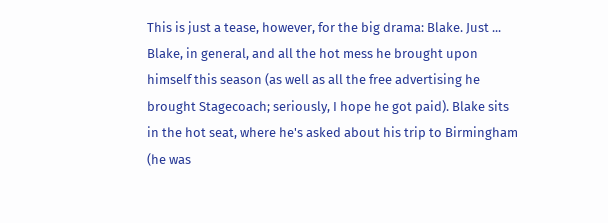This is just a tease, however, for the big drama: Blake. Just ... Blake, in general, and all the hot mess he brought upon himself this season (as well as all the free advertising he brought Stagecoach; seriously, I hope he got paid). Blake sits in the hot seat, where he's asked about his trip to Birmingham (he was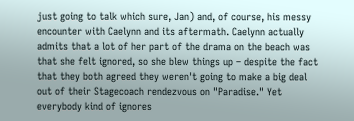just going to talk which sure, Jan) and, of course, his messy encounter with Caelynn and its aftermath. Caelynn actually admits that a lot of her part of the drama on the beach was that she felt ignored, so she blew things up – despite the fact that they both agreed they weren't going to make a big deal out of their Stagecoach rendezvous on "Paradise." Yet everybody kind of ignores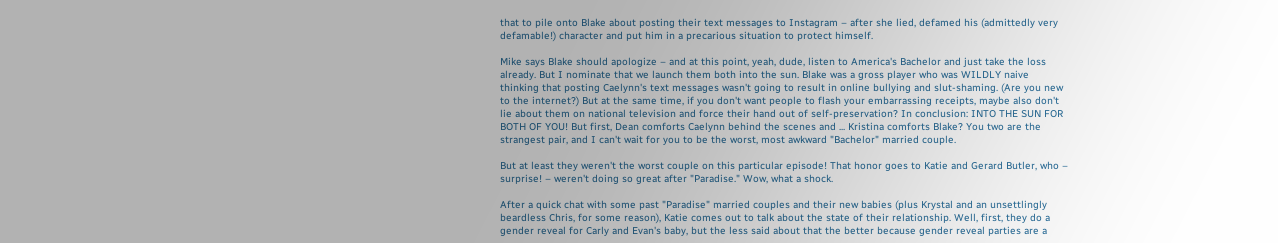that to pile onto Blake about posting their text messages to Instagram – after she lied, defamed his (admittedly very defamable!) character and put him in a precarious situation to protect himself.

Mike says Blake should apologize – and at this point, yeah, dude, listen to America's Bachelor and just take the loss already. But I nominate that we launch them both into the sun. Blake was a gross player who was WILDLY naive thinking that posting Caelynn's text messages wasn't going to result in online bullying and slut-shaming. (Are you new to the internet?) But at the same time, if you don't want people to flash your embarrassing receipts, maybe also don't lie about them on national television and force their hand out of self-preservation? In conclusion: INTO THE SUN FOR BOTH OF YOU! But first, Dean comforts Caelynn behind the scenes and ... Kristina comforts Blake? You two are the strangest pair, and I can't wait for you to be the worst, most awkward "Bachelor" married couple.

But at least they weren't the worst couple on this particular episode! That honor goes to Katie and Gerard Butler, who – surprise! – weren't doing so great after "Paradise." Wow, what a shock.

After a quick chat with some past "Paradise" married couples and their new babies (plus Krystal and an unsettlingly beardless Chris, for some reason), Katie comes out to talk about the state of their relationship. Well, first, they do a gender reveal for Carly and Evan's baby, but the less said about that the better because gender reveal parties are a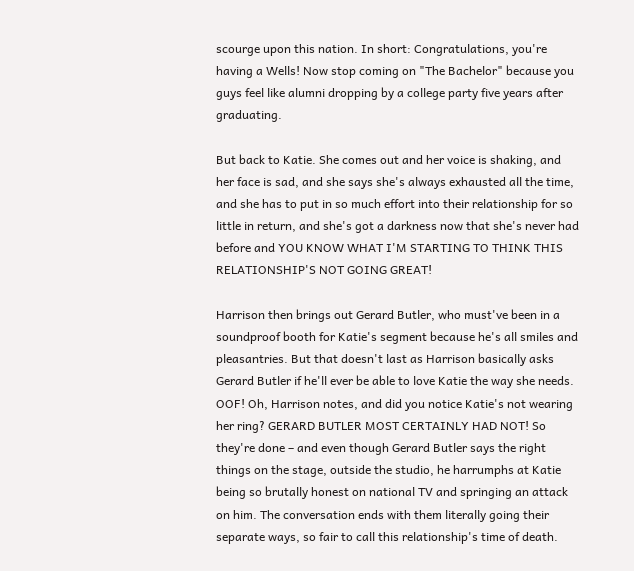scourge upon this nation. In short: Congratulations, you're having a Wells! Now stop coming on "The Bachelor" because you guys feel like alumni dropping by a college party five years after graduating.

But back to Katie. She comes out and her voice is shaking, and her face is sad, and she says she's always exhausted all the time, and she has to put in so much effort into their relationship for so little in return, and she's got a darkness now that she's never had before and YOU KNOW WHAT I'M STARTING TO THINK THIS RELATIONSHIP'S NOT GOING GREAT!

Harrison then brings out Gerard Butler, who must've been in a soundproof booth for Katie's segment because he's all smiles and pleasantries. But that doesn't last as Harrison basically asks Gerard Butler if he'll ever be able to love Katie the way she needs. OOF! Oh, Harrison notes, and did you notice Katie's not wearing her ring? GERARD BUTLER MOST CERTAINLY HAD NOT! So they're done – and even though Gerard Butler says the right things on the stage, outside the studio, he harrumphs at Katie being so brutally honest on national TV and springing an attack on him. The conversation ends with them literally going their separate ways, so fair to call this relationship's time of death.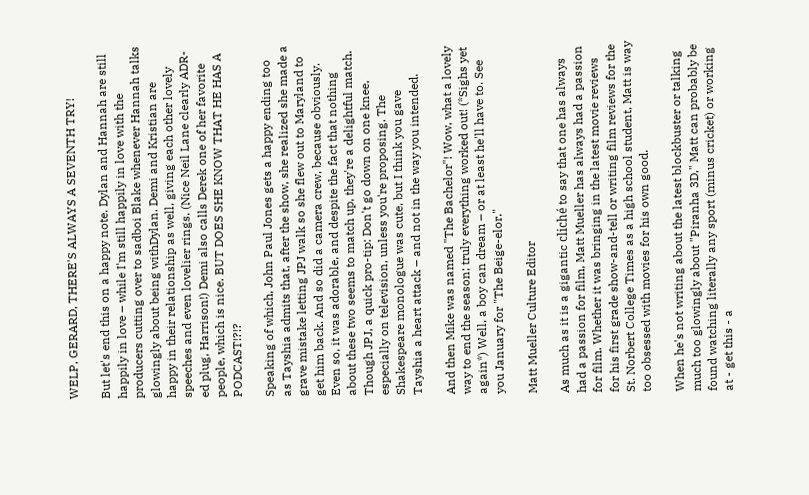WELP, GERARD, THERE'S ALWAYS A SEVENTH TRY!

But let's end this on a happy note. Dylan and Hannah are still happily in love – while I'm still happily in love with the producers cutting over to sadboi Blake whenever Hannah talks glowingly about being withDylan. Demi and Kristian are happy in their relationship as well, giving each other lovely speeches and even lovelier rings. (Nice Neil Lane clearly ADR-ed plug, Harrison!) Demi also calls Derek one of her favorite people, which is nice. BUT DOES SHE KNOW THAT HE HAS A PODCAST!?!?

Speaking of which, John Paul Jones gets a happy ending too as Tayshia admits that, after the show, she realized she made a grave mistake letting JPJ walk so she flew out to Maryland to get him back. And so did a camera crew, because obviously. Even so, it was adorable, and despite the fact that nothing about these two seems to match up, they're a delightful match. Though JPJ, a quick pro-tip: Don't go down on one knee, especially on television, unless you're proposing. The Shakespeare monologue was cute, but I think you gave Tayshia a heart attack – and not in the way you intended.

And then Mike was named "The Bachelor"! Wow, what a lovely way to end the season; truly everything worked out! (*Sighs yet again*) Well, a boy can dream – or at least he'll have to. See you January for "The Beige-elor."

Matt Mueller Culture Editor

As much as it is a gigantic cliché to say that one has always had a passion for film, Matt Mueller has always had a passion for film. Whether it was bringing in the latest movie reviews for his first grade show-and-tell or writing film reviews for the St. Norbert College Times as a high school student, Matt is way too obsessed with movies for his own good.

When he's not writing about the latest blockbuster or talking much too glowingly about "Piranha 3D," Matt can probably be found watching literally any sport (minus cricket) or working at - get this - a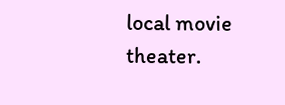local movie theater.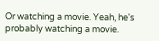Or watching a movie. Yeah, he's probably watching a movie.